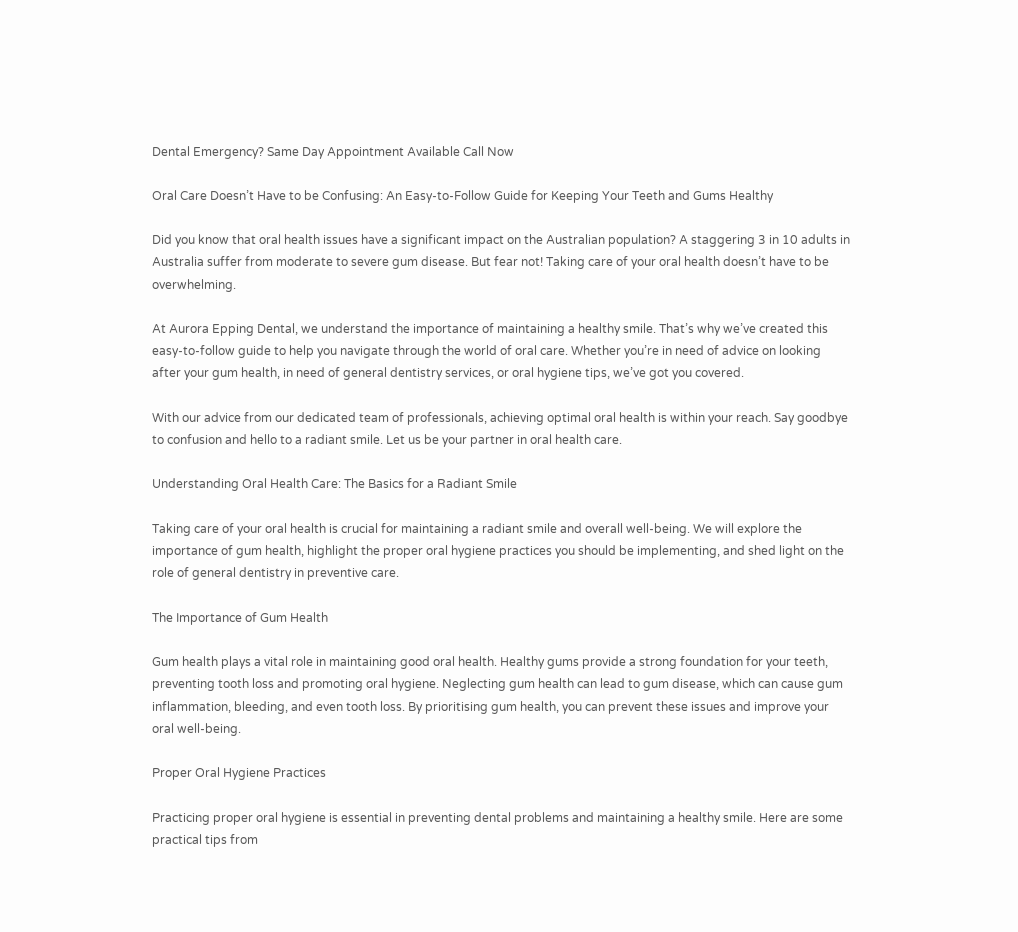Dental Emergency? Same Day Appointment Available Call Now

Oral Care Doesn’t Have to be Confusing: An Easy-to-Follow Guide for Keeping Your Teeth and Gums Healthy

Did you know that oral health issues have a significant impact on the Australian population? A staggering 3 in 10 adults in Australia suffer from moderate to severe gum disease. But fear not! Taking care of your oral health doesn’t have to be overwhelming.

At Aurora Epping Dental, we understand the importance of maintaining a healthy smile. That’s why we’ve created this easy-to-follow guide to help you navigate through the world of oral care. Whether you’re in need of advice on looking after your gum health, in need of general dentistry services, or oral hygiene tips, we’ve got you covered.

With our advice from our dedicated team of professionals, achieving optimal oral health is within your reach. Say goodbye to confusion and hello to a radiant smile. Let us be your partner in oral health care.

Understanding Oral Health Care: The Basics for a Radiant Smile

Taking care of your oral health is crucial for maintaining a radiant smile and overall well-being. We will explore the importance of gum health, highlight the proper oral hygiene practices you should be implementing, and shed light on the role of general dentistry in preventive care.

The Importance of Gum Health

Gum health plays a vital role in maintaining good oral health. Healthy gums provide a strong foundation for your teeth, preventing tooth loss and promoting oral hygiene. Neglecting gum health can lead to gum disease, which can cause gum inflammation, bleeding, and even tooth loss. By prioritising gum health, you can prevent these issues and improve your oral well-being.

Proper Oral Hygiene Practices

Practicing proper oral hygiene is essential in preventing dental problems and maintaining a healthy smile. Here are some practical tips from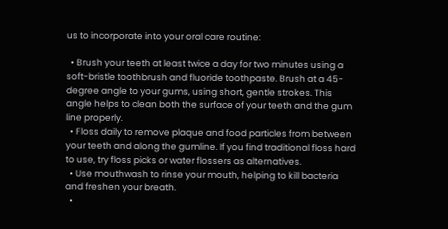us to incorporate into your oral care routine:

  • Brush your teeth at least twice a day for two minutes using a soft-bristle toothbrush and fluoride toothpaste. Brush at a 45-degree angle to your gums, using short, gentle strokes. This angle helps to clean both the surface of your teeth and the gum line properly.
  • Floss daily to remove plaque and food particles from between your teeth and along the gumline. If you find traditional floss hard to use, try floss picks or water flossers as alternatives.
  • Use mouthwash to rinse your mouth, helping to kill bacteria and freshen your breath.
  •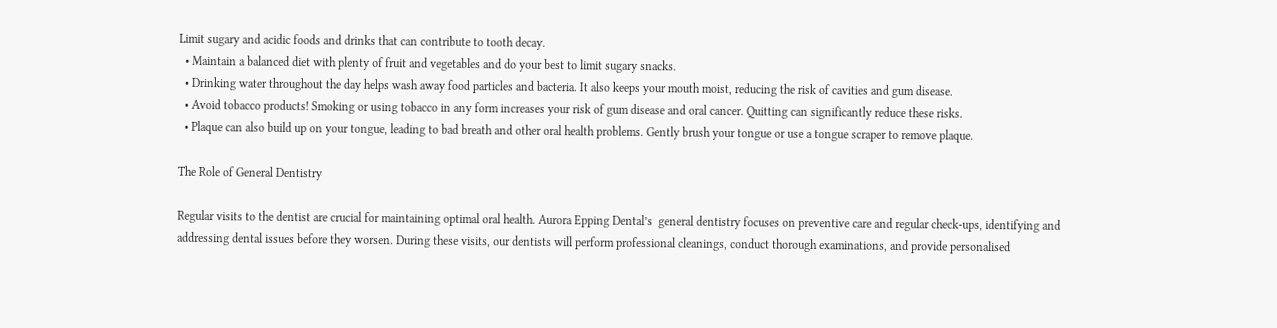Limit sugary and acidic foods and drinks that can contribute to tooth decay.
  • Maintain a balanced diet with plenty of fruit and vegetables and do your best to limit sugary snacks.
  • Drinking water throughout the day helps wash away food particles and bacteria. It also keeps your mouth moist, reducing the risk of cavities and gum disease.
  • Avoid tobacco products! Smoking or using tobacco in any form increases your risk of gum disease and oral cancer. Quitting can significantly reduce these risks.
  • Plaque can also build up on your tongue, leading to bad breath and other oral health problems. Gently brush your tongue or use a tongue scraper to remove plaque.

The Role of General Dentistry

Regular visits to the dentist are crucial for maintaining optimal oral health. Aurora Epping Dental’s  general dentistry focuses on preventive care and regular check-ups, identifying and addressing dental issues before they worsen. During these visits, our dentists will perform professional cleanings, conduct thorough examinations, and provide personalised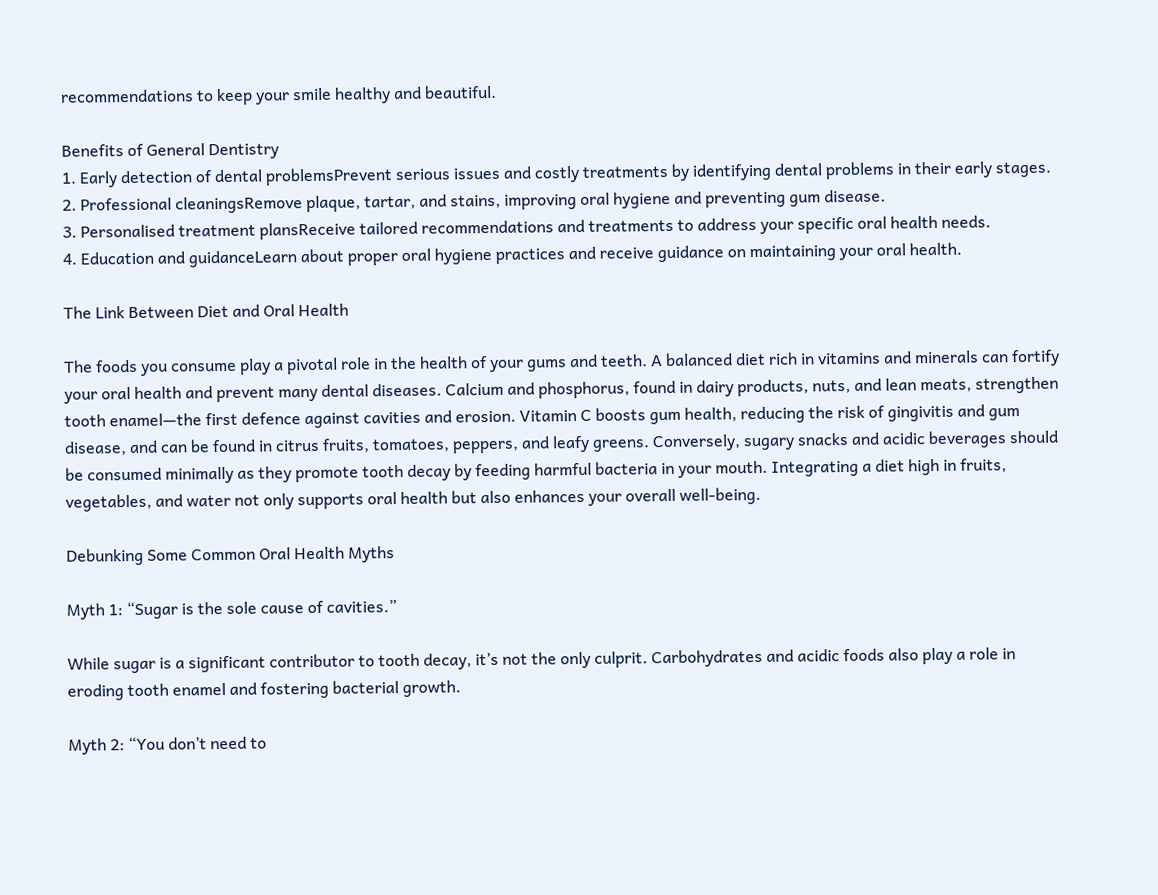recommendations to keep your smile healthy and beautiful.

Benefits of General Dentistry
1. Early detection of dental problemsPrevent serious issues and costly treatments by identifying dental problems in their early stages.
2. Professional cleaningsRemove plaque, tartar, and stains, improving oral hygiene and preventing gum disease.
3. Personalised treatment plansReceive tailored recommendations and treatments to address your specific oral health needs.
4. Education and guidanceLearn about proper oral hygiene practices and receive guidance on maintaining your oral health.

The Link Between Diet and Oral Health

The foods you consume play a pivotal role in the health of your gums and teeth. A balanced diet rich in vitamins and minerals can fortify your oral health and prevent many dental diseases. Calcium and phosphorus, found in dairy products, nuts, and lean meats, strengthen tooth enamel—the first defence against cavities and erosion. Vitamin C boosts gum health, reducing the risk of gingivitis and gum disease, and can be found in citrus fruits, tomatoes, peppers, and leafy greens. Conversely, sugary snacks and acidic beverages should be consumed minimally as they promote tooth decay by feeding harmful bacteria in your mouth. Integrating a diet high in fruits, vegetables, and water not only supports oral health but also enhances your overall well-being.

Debunking Some Common Oral Health Myths

Myth 1: “Sugar is the sole cause of cavities.”

While sugar is a significant contributor to tooth decay, it’s not the only culprit. Carbohydrates and acidic foods also play a role in eroding tooth enamel and fostering bacterial growth.

Myth 2: “You don’t need to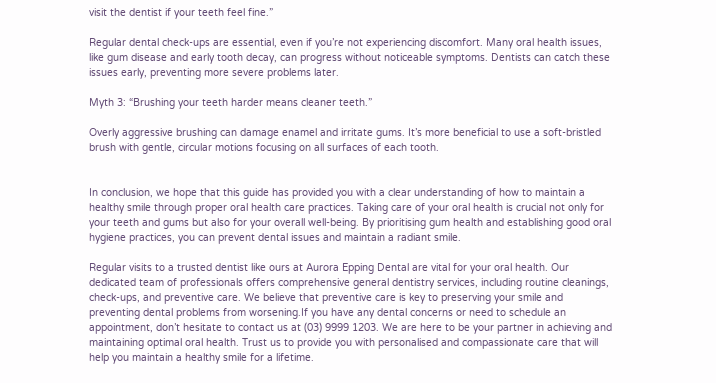visit the dentist if your teeth feel fine.”

Regular dental check-ups are essential, even if you’re not experiencing discomfort. Many oral health issues, like gum disease and early tooth decay, can progress without noticeable symptoms. Dentists can catch these issues early, preventing more severe problems later.

Myth 3: “Brushing your teeth harder means cleaner teeth.”

Overly aggressive brushing can damage enamel and irritate gums. It’s more beneficial to use a soft-bristled brush with gentle, circular motions focusing on all surfaces of each tooth.


In conclusion, we hope that this guide has provided you with a clear understanding of how to maintain a healthy smile through proper oral health care practices. Taking care of your oral health is crucial not only for your teeth and gums but also for your overall well-being. By prioritising gum health and establishing good oral hygiene practices, you can prevent dental issues and maintain a radiant smile.

Regular visits to a trusted dentist like ours at Aurora Epping Dental are vital for your oral health. Our dedicated team of professionals offers comprehensive general dentistry services, including routine cleanings, check-ups, and preventive care. We believe that preventive care is key to preserving your smile and preventing dental problems from worsening.If you have any dental concerns or need to schedule an appointment, don’t hesitate to contact us at (03) 9999 1203. We are here to be your partner in achieving and maintaining optimal oral health. Trust us to provide you with personalised and compassionate care that will help you maintain a healthy smile for a lifetime.